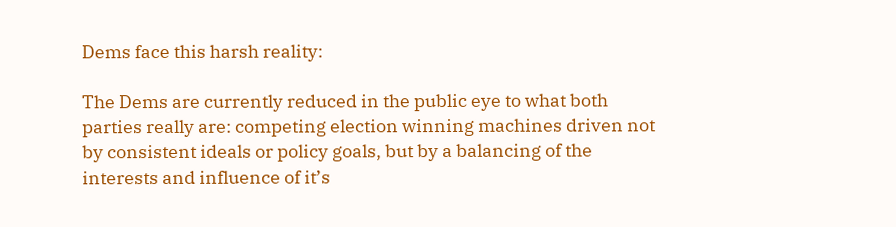Dems face this harsh reality:

The Dems are currently reduced in the public eye to what both parties really are: competing election winning machines driven not by consistent ideals or policy goals, but by a balancing of the interests and influence of it’s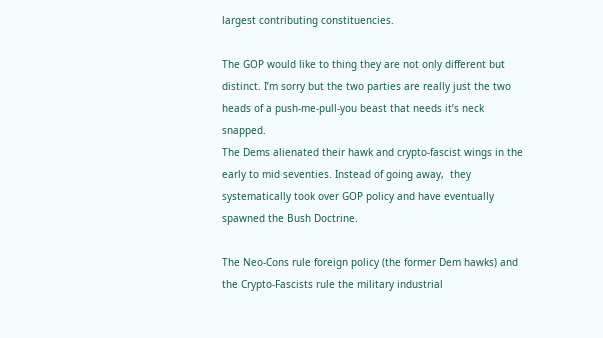largest contributing constituencies.

The GOP would like to thing they are not only different but distinct. I’m sorry but the two parties are really just the two heads of a push-me-pull-you beast that needs it’s neck snapped.
The Dems alienated their hawk and crypto-fascist wings in the early to mid seventies. Instead of going away,  they systematically took over GOP policy and have eventually spawned the Bush Doctrine.

The Neo-Cons rule foreign policy (the former Dem hawks) and the Crypto-Fascists rule the military industrial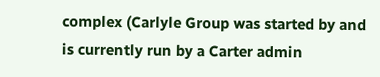complex (Carlyle Group was started by and is currently run by a Carter admin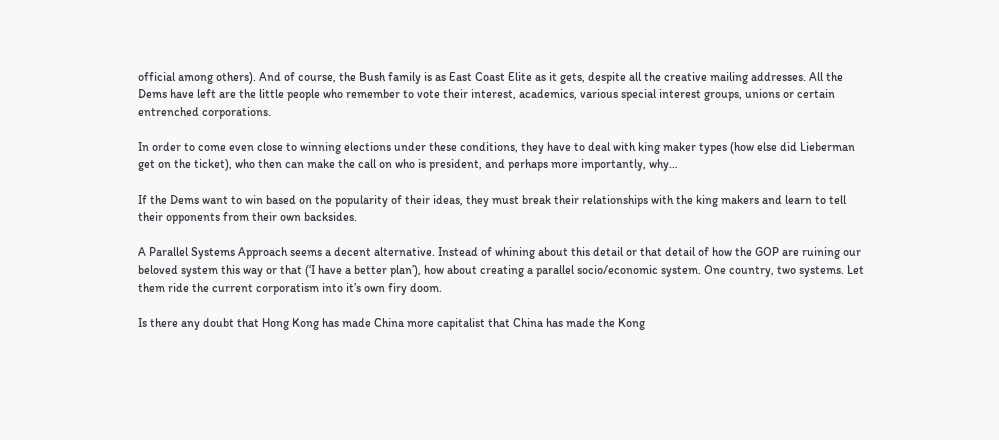official among others). And of course, the Bush family is as East Coast Elite as it gets, despite all the creative mailing addresses. All the Dems have left are the little people who remember to vote their interest, academics, various special interest groups, unions or certain entrenched corporations.

In order to come even close to winning elections under these conditions, they have to deal with king maker types (how else did Lieberman get on the ticket), who then can make the call on who is president, and perhaps more importantly, why…

If the Dems want to win based on the popularity of their ideas, they must break their relationships with the king makers and learn to tell their opponents from their own backsides.

A Parallel Systems Approach seems a decent alternative. Instead of whining about this detail or that detail of how the GOP are ruining our beloved system this way or that (‘I have a better plan’), how about creating a parallel socio/economic system. One country, two systems. Let them ride the current corporatism into it’s own firy doom.

Is there any doubt that Hong Kong has made China more capitalist that China has made the Kong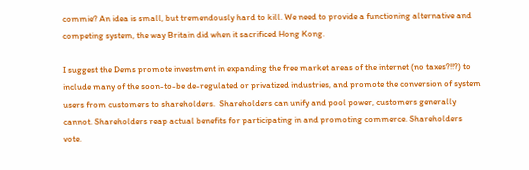commie? An idea is small, but tremendously hard to kill. We need to provide a functioning alternative and competing system, the way Britain did when it sacrificed Hong Kong.

I suggest the Dems promote investment in expanding the free market areas of the internet (no taxes?!!?) to include many of the soon-to-be de-regulated or privatized industries, and promote the conversion of system users from customers to shareholders.  Shareholders can unify and pool power, customers generally cannot. Shareholders reap actual benefits for participating in and promoting commerce. Shareholders vote.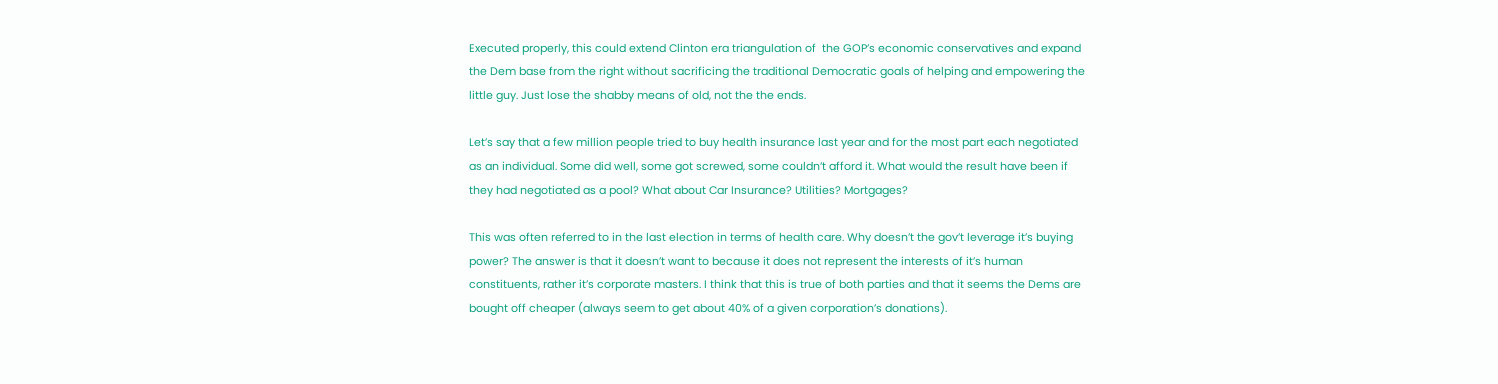Executed properly, this could extend Clinton era triangulation of  the GOP’s economic conservatives and expand the Dem base from the right without sacrificing the traditional Democratic goals of helping and empowering the little guy. Just lose the shabby means of old, not the the ends.

Let’s say that a few million people tried to buy health insurance last year and for the most part each negotiated as an individual. Some did well, some got screwed, some couldn’t afford it. What would the result have been if they had negotiated as a pool? What about Car Insurance? Utilities? Mortgages?

This was often referred to in the last election in terms of health care. Why doesn’t the gov’t leverage it’s buying power? The answer is that it doesn’t want to because it does not represent the interests of it’s human constituents, rather it’s corporate masters. I think that this is true of both parties and that it seems the Dems are bought off cheaper (always seem to get about 40% of a given corporation’s donations).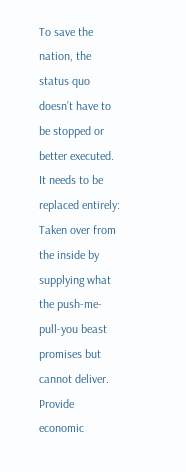To save the nation, the status quo doesn’t have to be stopped or better executed. It needs to be replaced entirely:  Taken over from the inside by supplying what the push-me-pull-you beast promises but cannot deliver. Provide economic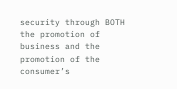security through BOTH the promotion of business and the promotion of the consumer’s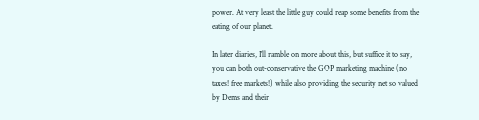power. At very least the little guy could reap some benefits from the eating of our planet.

In later diaries, I’ll ramble on more about this, but suffice it to say, you can both out-conservative the GOP marketing machine (no taxes! free markets!) while also providing the security net so valued by Dems and their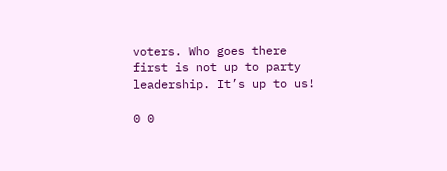voters. Who goes there first is not up to party leadership. It’s up to us!

0 0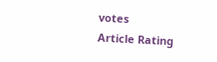votes
Article Rating